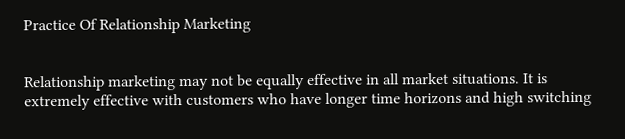Practice Of Relationship Marketing


Relationship marketing may not be equally effective in all market situations. It is extremely effective with customers who have longer time horizons and high switching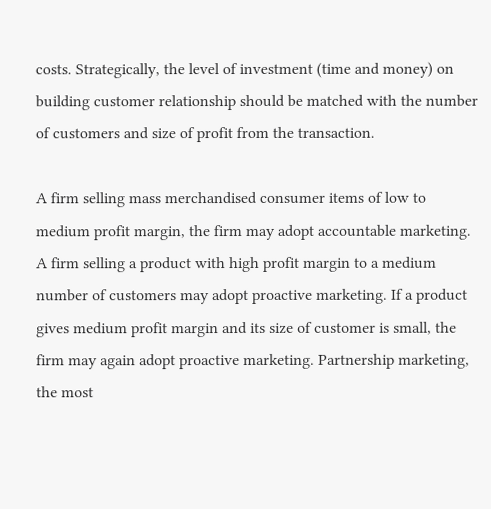costs. Strategically, the level of investment (time and money) on building customer relationship should be matched with the number of customers and size of profit from the transaction.

A firm selling mass merchandised consumer items of low to medium profit margin, the firm may adopt accountable marketing. A firm selling a product with high profit margin to a medium number of customers may adopt proactive marketing. If a product gives medium profit margin and its size of customer is small, the firm may again adopt proactive marketing. Partnership marketing, the most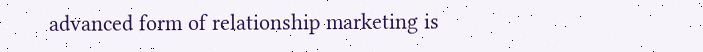advanced form of relationship marketing is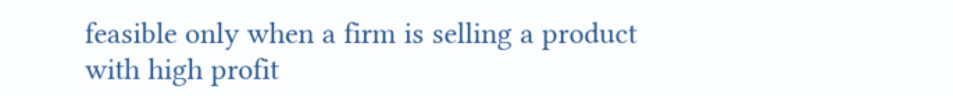feasible only when a firm is selling a product with high profit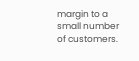margin to a small number of customers.